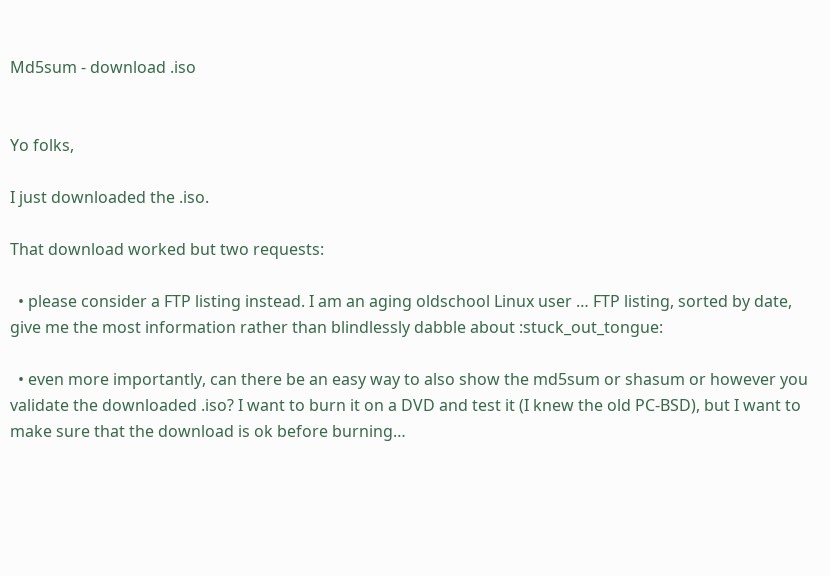Md5sum - download .iso


Yo folks,

I just downloaded the .iso.

That download worked but two requests:

  • please consider a FTP listing instead. I am an aging oldschool Linux user … FTP listing, sorted by date, give me the most information rather than blindlessly dabble about :stuck_out_tongue:

  • even more importantly, can there be an easy way to also show the md5sum or shasum or however you validate the downloaded .iso? I want to burn it on a DVD and test it (I knew the old PC-BSD), but I want to make sure that the download is ok before burning…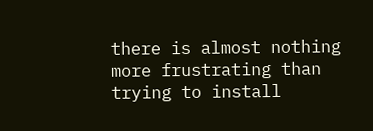there is almost nothing more frustrating than trying to install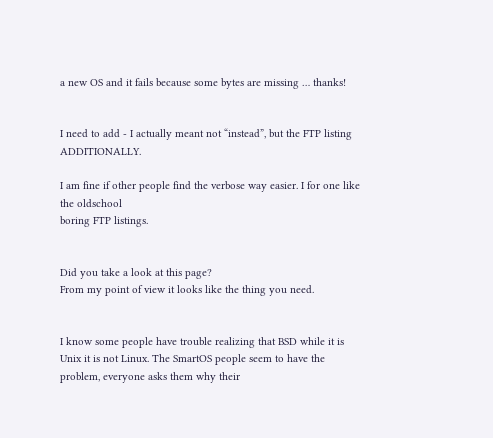a new OS and it fails because some bytes are missing … thanks!


I need to add - I actually meant not “instead”, but the FTP listing ADDITIONALLY.

I am fine if other people find the verbose way easier. I for one like the oldschool
boring FTP listings.


Did you take a look at this page?
From my point of view it looks like the thing you need.


I know some people have trouble realizing that BSD while it is Unix it is not Linux. The SmartOS people seem to have the problem, everyone asks them why their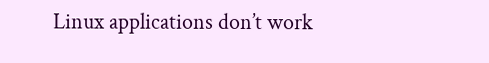Linux applications don’t work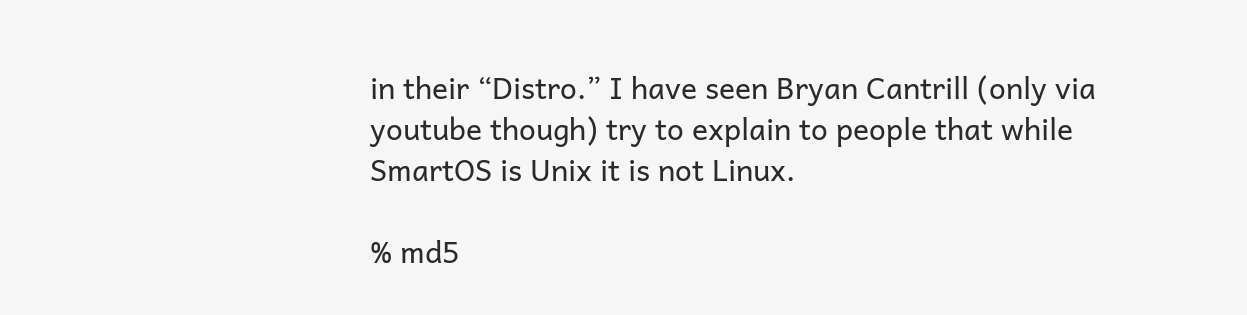in their “Distro.” I have seen Bryan Cantrill (only via youtube though) try to explain to people that while SmartOS is Unix it is not Linux.

% md5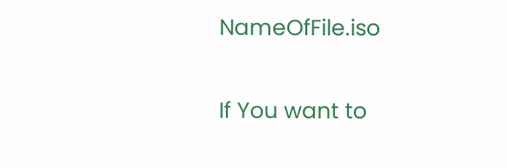NameOfFile.iso

If You want to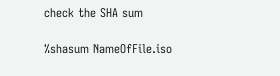check the SHA sum

%shasum NameOfFile.iso